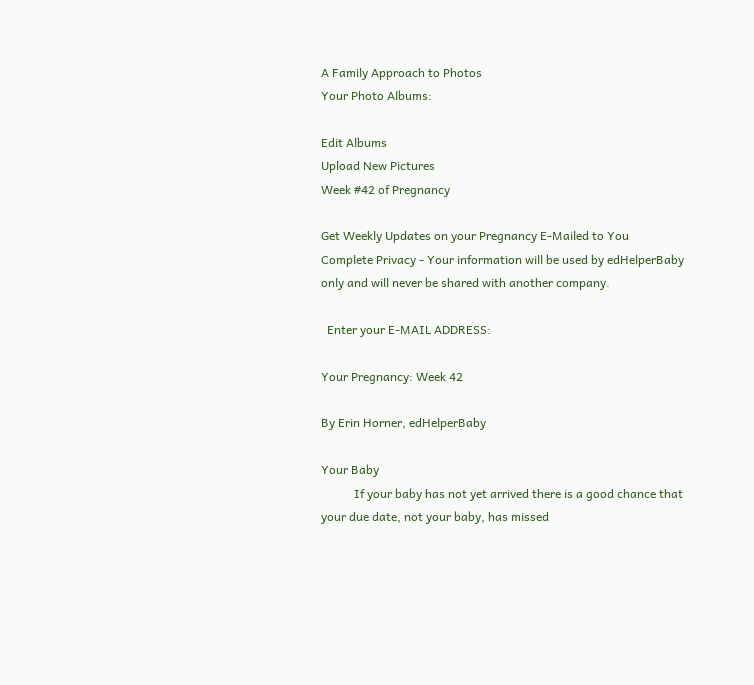A Family Approach to Photos
Your Photo Albums:

Edit Albums
Upload New Pictures
Week #42 of Pregnancy

Get Weekly Updates on your Pregnancy E-Mailed to You
Complete Privacy - Your information will be used by edHelperBaby only and will never be shared with another company.

  Enter your E-MAIL ADDRESS:

Your Pregnancy: Week 42

By Erin Horner, edHelperBaby

Your Baby
           If your baby has not yet arrived there is a good chance that your due date, not your baby, has missed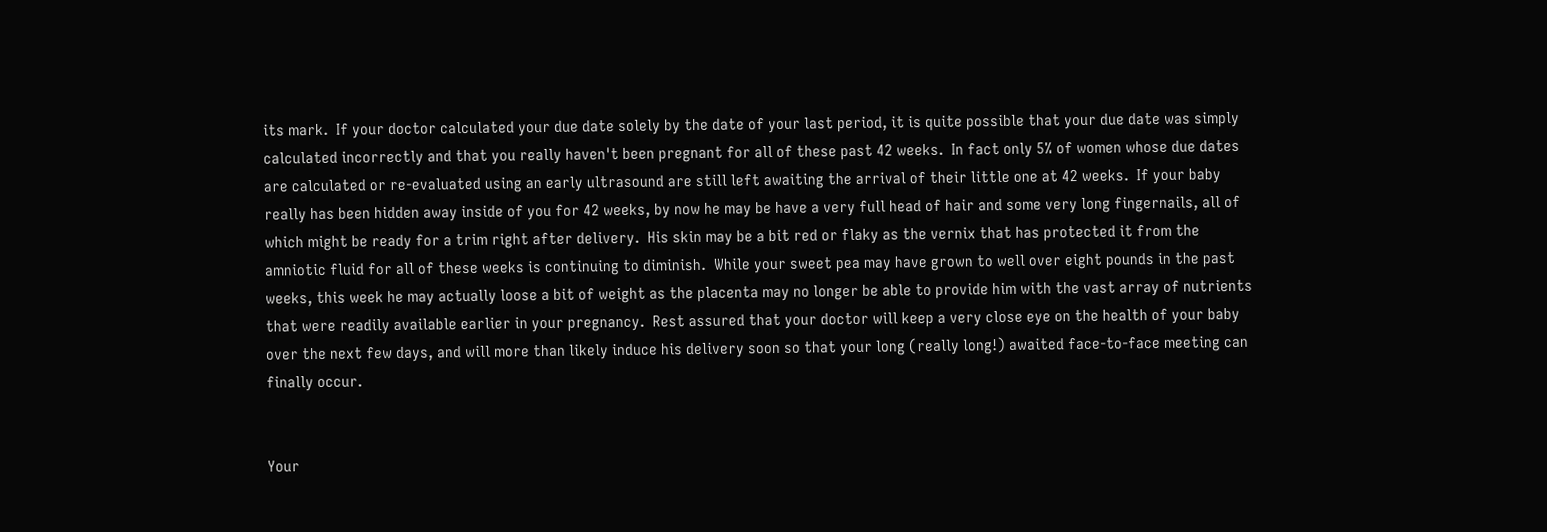its mark.  If your doctor calculated your due date solely by the date of your last period, it is quite possible that your due date was simply calculated incorrectly and that you really haven't been pregnant for all of these past 42 weeks.  In fact only 5% of women whose due dates are calculated or re-evaluated using an early ultrasound are still left awaiting the arrival of their little one at 42 weeks.  If your baby really has been hidden away inside of you for 42 weeks, by now he may be have a very full head of hair and some very long fingernails, all of which might be ready for a trim right after delivery.  His skin may be a bit red or flaky as the vernix that has protected it from the amniotic fluid for all of these weeks is continuing to diminish.  While your sweet pea may have grown to well over eight pounds in the past weeks, this week he may actually loose a bit of weight as the placenta may no longer be able to provide him with the vast array of nutrients that were readily available earlier in your pregnancy.  Rest assured that your doctor will keep a very close eye on the health of your baby over the next few days, and will more than likely induce his delivery soon so that your long (really long!) awaited face-to-face meeting can finally occur.


Your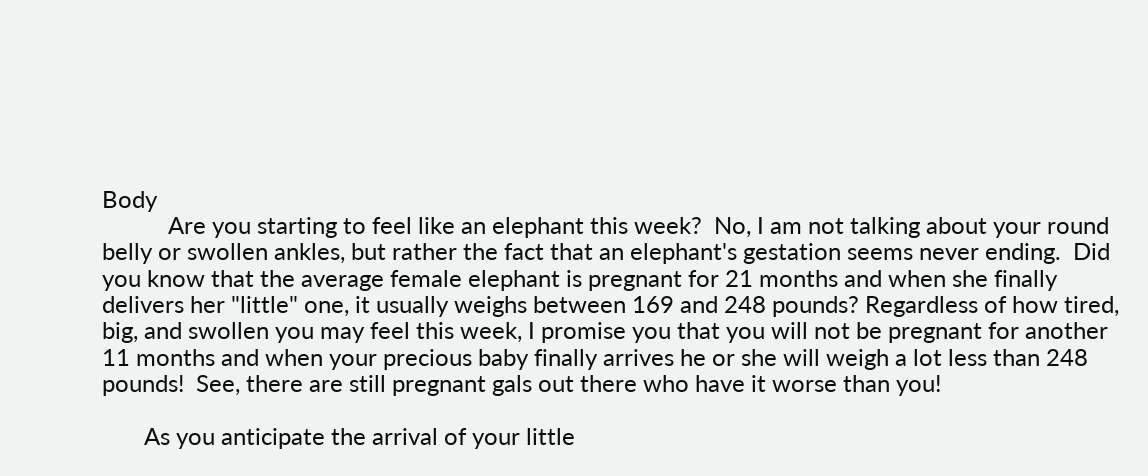Body
           Are you starting to feel like an elephant this week?  No, I am not talking about your round belly or swollen ankles, but rather the fact that an elephant's gestation seems never ending.  Did you know that the average female elephant is pregnant for 21 months and when she finally delivers her "little" one, it usually weighs between 169 and 248 pounds? Regardless of how tired, big, and swollen you may feel this week, I promise you that you will not be pregnant for another 11 months and when your precious baby finally arrives he or she will weigh a lot less than 248 pounds!  See, there are still pregnant gals out there who have it worse than you!

       As you anticipate the arrival of your little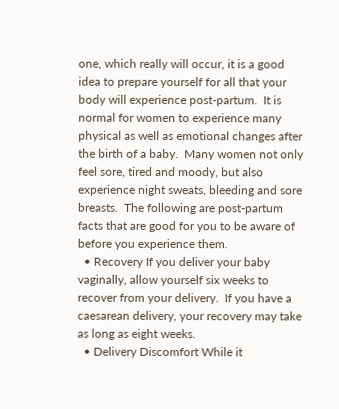one, which really will occur, it is a good idea to prepare yourself for all that your body will experience post-partum.  It is normal for women to experience many physical as well as emotional changes after the birth of a baby.  Many women not only feel sore, tired and moody, but also experience night sweats, bleeding and sore breasts.  The following are post-partum facts that are good for you to be aware of before you experience them.
  • Recovery If you deliver your baby vaginally, allow yourself six weeks to recover from your delivery.  If you have a caesarean delivery, your recovery may take as long as eight weeks.
  • Delivery Discomfort While it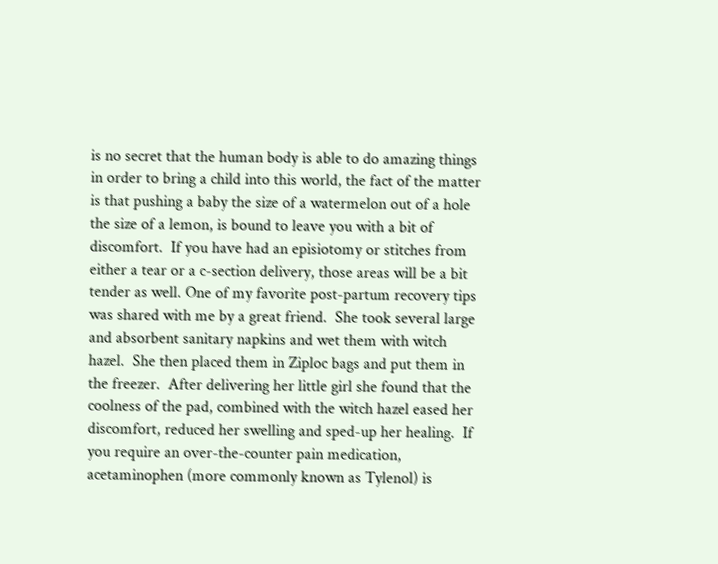is no secret that the human body is able to do amazing things in order to bring a child into this world, the fact of the matter is that pushing a baby the size of a watermelon out of a hole the size of a lemon, is bound to leave you with a bit of discomfort.  If you have had an episiotomy or stitches from either a tear or a c-section delivery, those areas will be a bit tender as well. One of my favorite post-partum recovery tips was shared with me by a great friend.  She took several large and absorbent sanitary napkins and wet them with witch hazel.  She then placed them in Ziploc bags and put them in the freezer.  After delivering her little girl she found that the coolness of the pad, combined with the witch hazel eased her discomfort, reduced her swelling and sped-up her healing.  If you require an over-the-counter pain medication, acetaminophen (more commonly known as Tylenol) is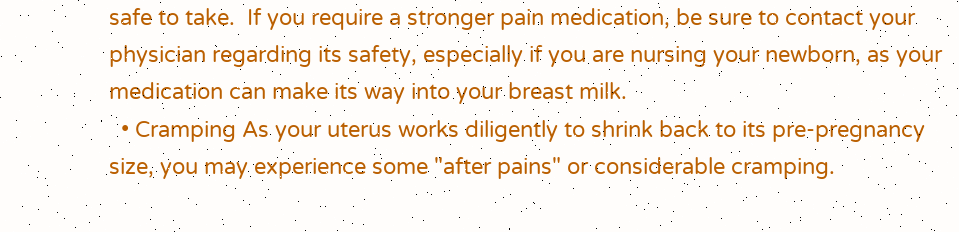safe to take.  If you require a stronger pain medication, be sure to contact your physician regarding its safety, especially if you are nursing your newborn, as your medication can make its way into your breast milk.
  • Cramping As your uterus works diligently to shrink back to its pre-pregnancy size, you may experience some "after pains" or considerable cramping.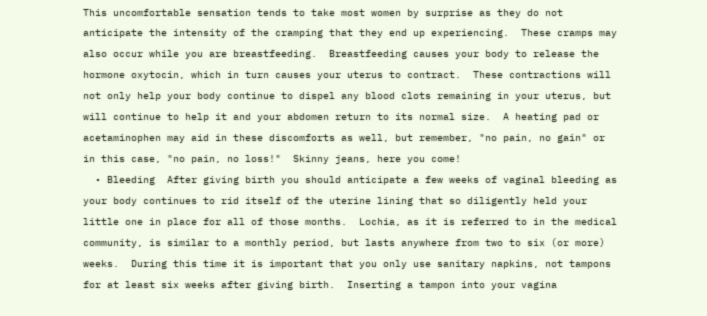This uncomfortable sensation tends to take most women by surprise as they do not anticipate the intensity of the cramping that they end up experiencing.  These cramps may also occur while you are breastfeeding.  Breastfeeding causes your body to release the hormone oxytocin, which in turn causes your uterus to contract.  These contractions will not only help your body continue to dispel any blood clots remaining in your uterus, but will continue to help it and your abdomen return to its normal size.  A heating pad or acetaminophen may aid in these discomforts as well, but remember, "no pain, no gain" or in this case, "no pain, no loss!"  Skinny jeans, here you come!
  • Bleeding  After giving birth you should anticipate a few weeks of vaginal bleeding as your body continues to rid itself of the uterine lining that so diligently held your little one in place for all of those months.  Lochia, as it is referred to in the medical community, is similar to a monthly period, but lasts anywhere from two to six (or more) weeks.  During this time it is important that you only use sanitary napkins, not tampons for at least six weeks after giving birth.  Inserting a tampon into your vagina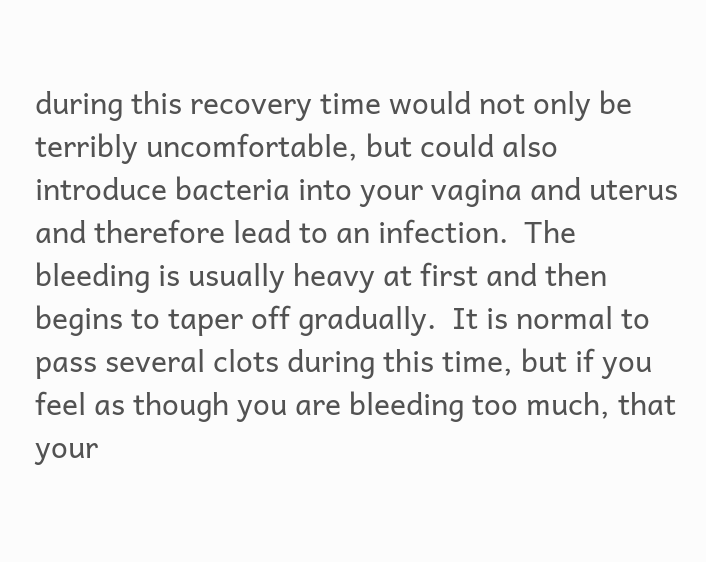during this recovery time would not only be terribly uncomfortable, but could also introduce bacteria into your vagina and uterus and therefore lead to an infection.  The bleeding is usually heavy at first and then begins to taper off gradually.  It is normal to pass several clots during this time, but if you feel as though you are bleeding too much, that your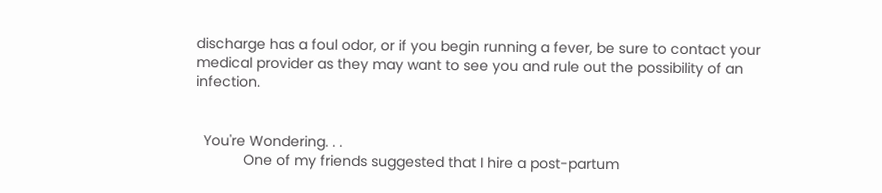discharge has a foul odor, or if you begin running a fever, be sure to contact your medical provider as they may want to see you and rule out the possibility of an infection.


  You're Wondering. . .
            One of my friends suggested that I hire a post-partum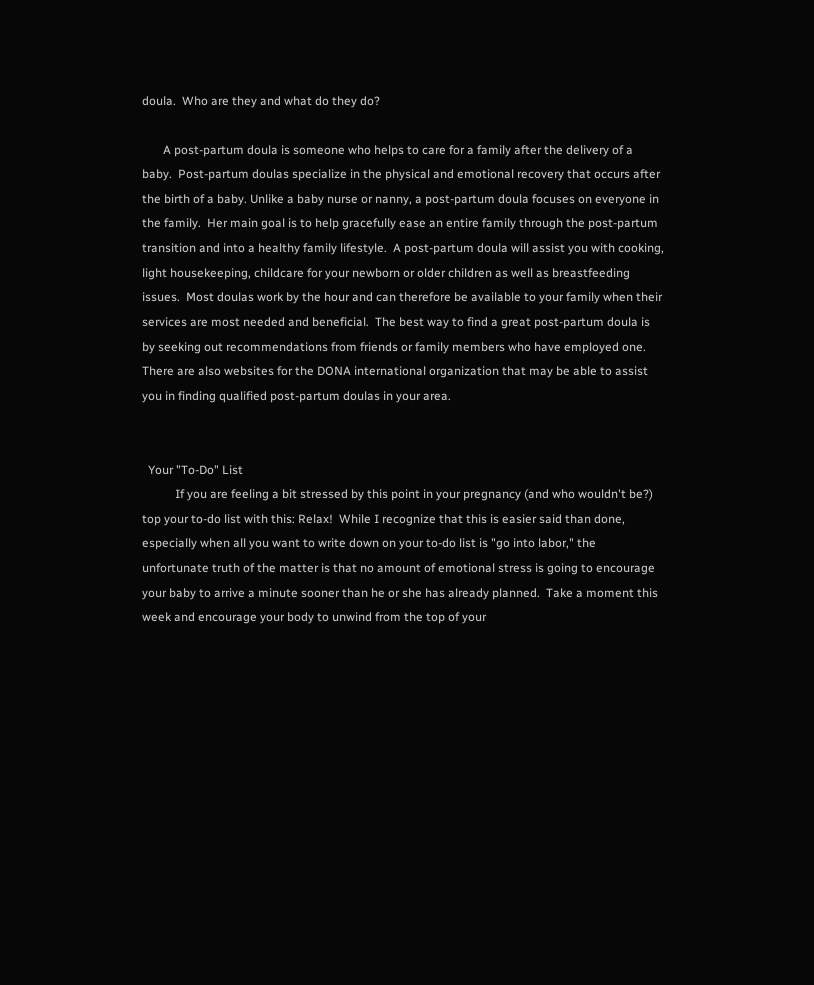doula.  Who are they and what do they do?

       A post-partum doula is someone who helps to care for a family after the delivery of a baby.  Post-partum doulas specialize in the physical and emotional recovery that occurs after the birth of a baby. Unlike a baby nurse or nanny, a post-partum doula focuses on everyone in the family.  Her main goal is to help gracefully ease an entire family through the post-partum transition and into a healthy family lifestyle.  A post-partum doula will assist you with cooking, light housekeeping, childcare for your newborn or older children as well as breastfeeding issues.  Most doulas work by the hour and can therefore be available to your family when their services are most needed and beneficial.  The best way to find a great post-partum doula is by seeking out recommendations from friends or family members who have employed one.  There are also websites for the DONA international organization that may be able to assist you in finding qualified post-partum doulas in your area.


  Your "To-Do" List
           If you are feeling a bit stressed by this point in your pregnancy (and who wouldn't be?) top your to-do list with this: Relax!  While I recognize that this is easier said than done, especially when all you want to write down on your to-do list is "go into labor," the unfortunate truth of the matter is that no amount of emotional stress is going to encourage your baby to arrive a minute sooner than he or she has already planned.  Take a moment this week and encourage your body to unwind from the top of your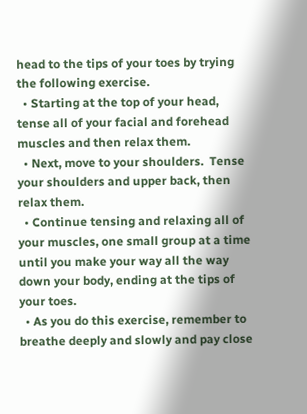head to the tips of your toes by trying the following exercise.
  • Starting at the top of your head, tense all of your facial and forehead muscles and then relax them.
  • Next, move to your shoulders.  Tense your shoulders and upper back, then relax them.
  • Continue tensing and relaxing all of your muscles, one small group at a time until you make your way all the way down your body, ending at the tips of your toes.
  • As you do this exercise, remember to breathe deeply and slowly and pay close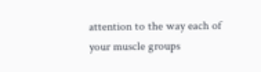attention to the way each of your muscle groups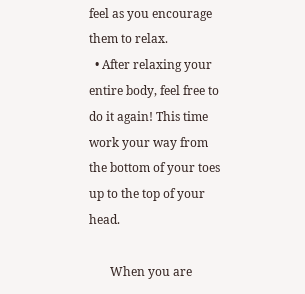feel as you encourage them to relax.
  • After relaxing your entire body, feel free to do it again! This time work your way from the bottom of your toes up to the top of your head.

       When you are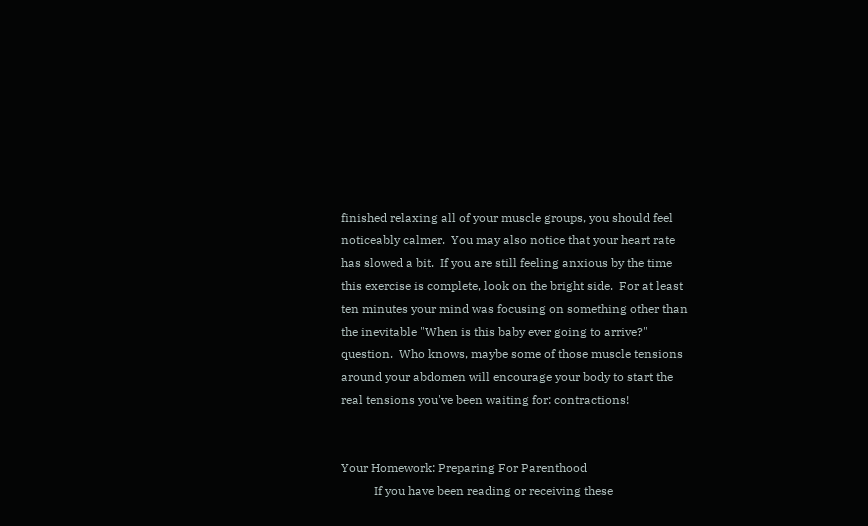finished relaxing all of your muscle groups, you should feel noticeably calmer.  You may also notice that your heart rate has slowed a bit.  If you are still feeling anxious by the time this exercise is complete, look on the bright side.  For at least ten minutes your mind was focusing on something other than the inevitable "When is this baby ever going to arrive?" question.  Who knows, maybe some of those muscle tensions around your abdomen will encourage your body to start the real tensions you've been waiting for: contractions!


Your Homework: Preparing For Parenthood
           If you have been reading or receiving these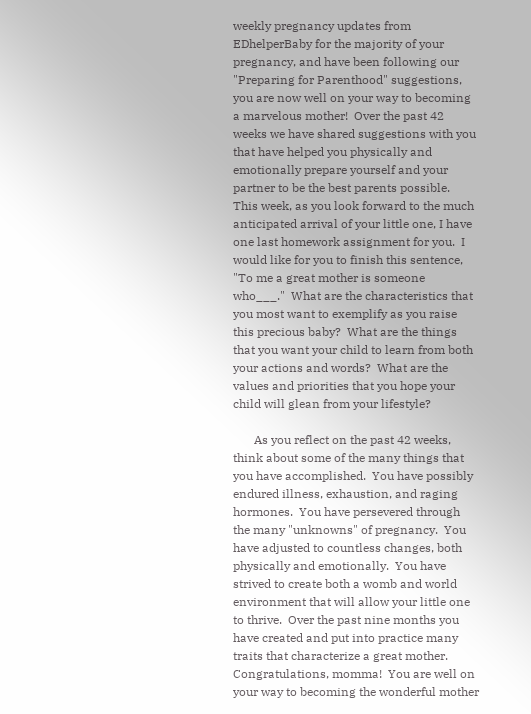weekly pregnancy updates from EDhelperBaby for the majority of your pregnancy, and have been following our "Preparing for Parenthood" suggestions, you are now well on your way to becoming a marvelous mother!  Over the past 42 weeks we have shared suggestions with you that have helped you physically and emotionally prepare yourself and your partner to be the best parents possible.  This week, as you look forward to the much anticipated arrival of your little one, I have one last homework assignment for you.  I would like for you to finish this sentence, "To me a great mother is someone who___."  What are the characteristics that you most want to exemplify as you raise this precious baby?  What are the things that you want your child to learn from both your actions and words?  What are the values and priorities that you hope your child will glean from your lifestyle?

       As you reflect on the past 42 weeks, think about some of the many things that you have accomplished.  You have possibly endured illness, exhaustion, and raging hormones.  You have persevered through the many "unknowns" of pregnancy.  You have adjusted to countless changes, both physically and emotionally.  You have strived to create both a womb and world environment that will allow your little one to thrive.  Over the past nine months you have created and put into practice many traits that characterize a great mother.  Congratulations, momma!  You are well on your way to becoming the wonderful mother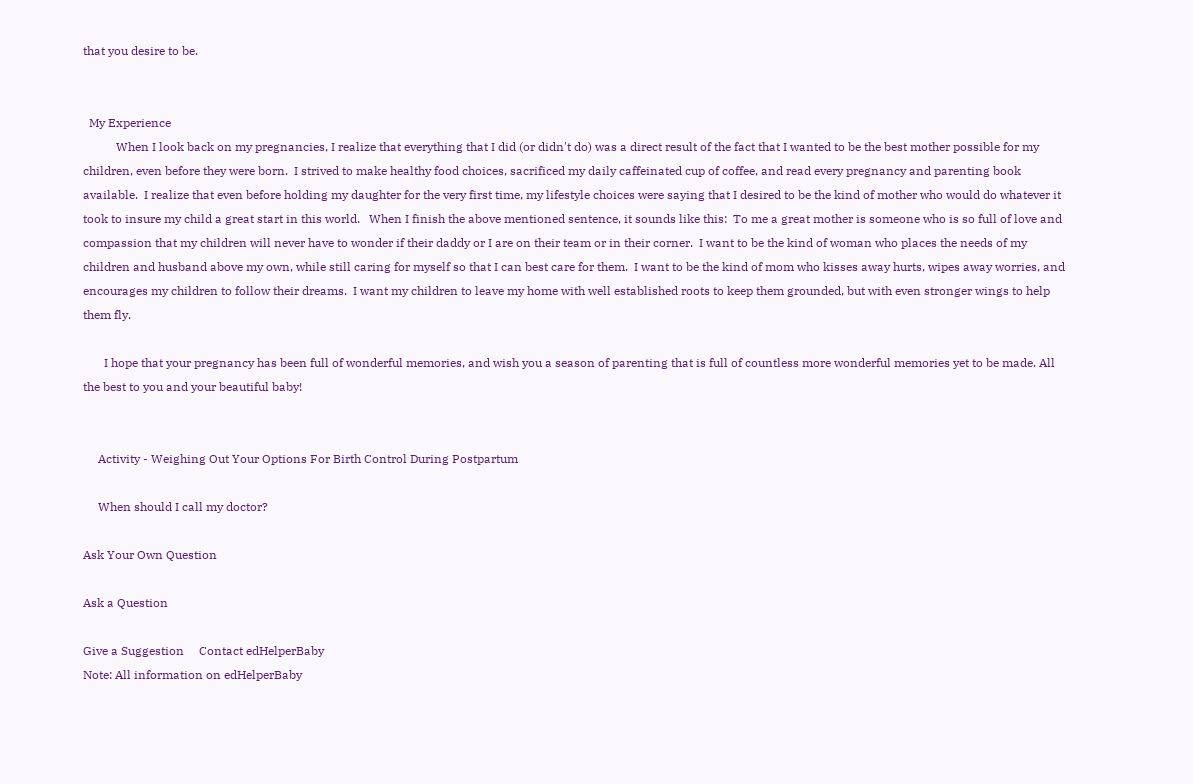that you desire to be.


  My Experience
           When I look back on my pregnancies, I realize that everything that I did (or didn't do) was a direct result of the fact that I wanted to be the best mother possible for my children, even before they were born.  I strived to make healthy food choices, sacrificed my daily caffeinated cup of coffee, and read every pregnancy and parenting book available.  I realize that even before holding my daughter for the very first time, my lifestyle choices were saying that I desired to be the kind of mother who would do whatever it took to insure my child a great start in this world.   When I finish the above mentioned sentence, it sounds like this:  To me a great mother is someone who is so full of love and compassion that my children will never have to wonder if their daddy or I are on their team or in their corner.  I want to be the kind of woman who places the needs of my children and husband above my own, while still caring for myself so that I can best care for them.  I want to be the kind of mom who kisses away hurts, wipes away worries, and encourages my children to follow their dreams.  I want my children to leave my home with well established roots to keep them grounded, but with even stronger wings to help them fly.

       I hope that your pregnancy has been full of wonderful memories, and wish you a season of parenting that is full of countless more wonderful memories yet to be made. All the best to you and your beautiful baby!


     Activity - Weighing Out Your Options For Birth Control During Postpartum

     When should I call my doctor?

Ask Your Own Question

Ask a Question

Give a Suggestion     Contact edHelperBaby
Note: All information on edHelperBaby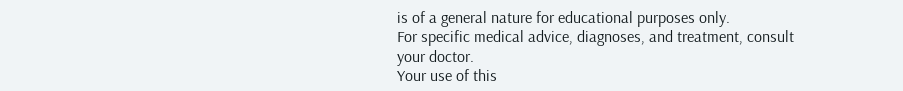is of a general nature for educational purposes only.
For specific medical advice, diagnoses, and treatment, consult your doctor.
Your use of this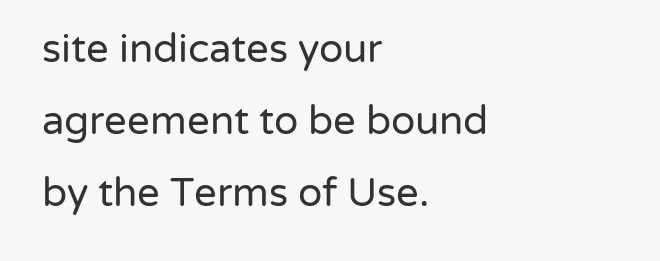site indicates your agreement to be bound by the Terms of Use.